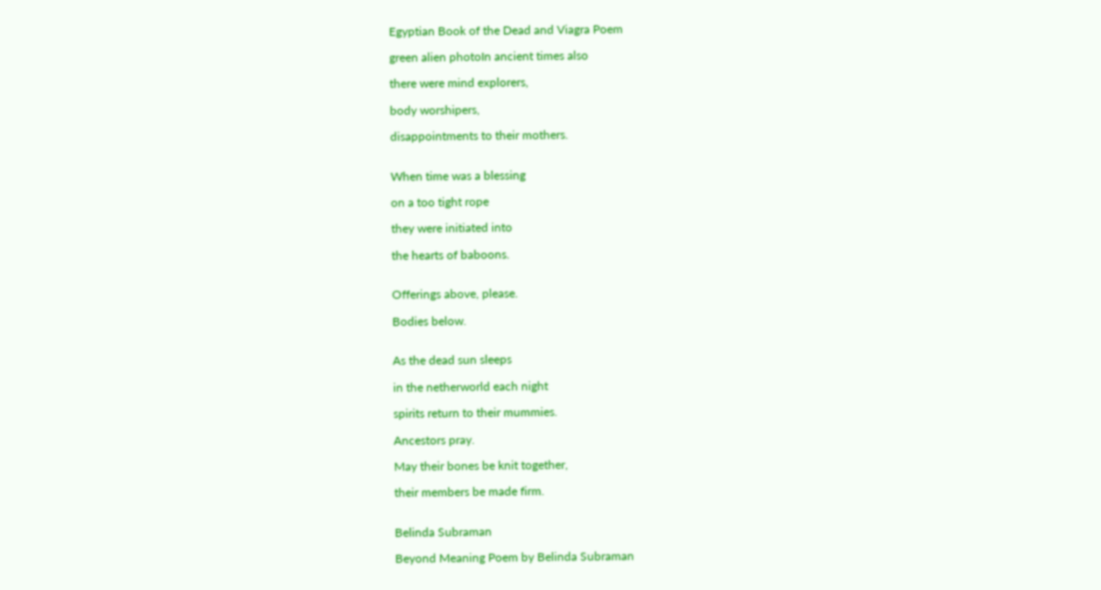Egyptian Book of the Dead and Viagra Poem

green alien photoIn ancient times also

there were mind explorers,

body worshipers,

disappointments to their mothers.


When time was a blessing

on a too tight rope

they were initiated into

the hearts of baboons.


Offerings above, please.

Bodies below.


As the dead sun sleeps

in the netherworld each night

spirits return to their mummies.

Ancestors pray.

May their bones be knit together,

their members be made firm.


Belinda Subraman

Beyond Meaning Poem by Belinda Subraman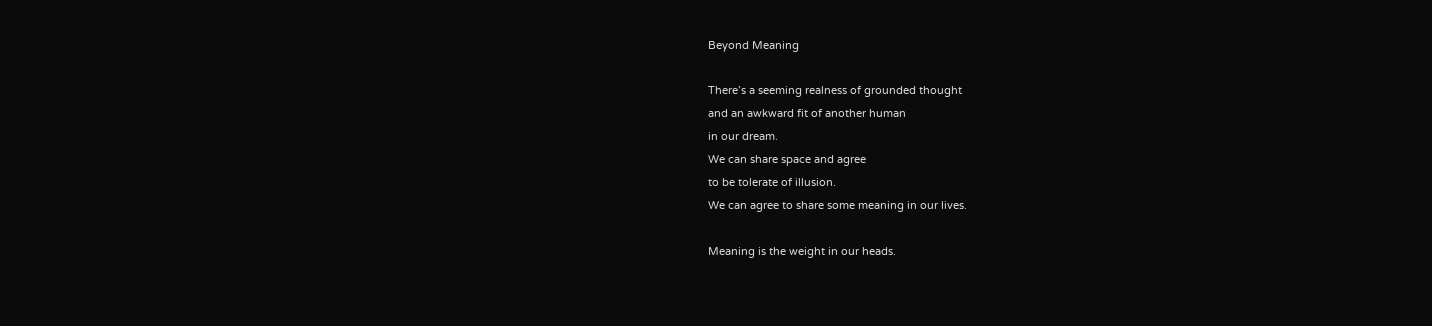Beyond Meaning

There’s a seeming realness of grounded thought
and an awkward fit of another human
in our dream.
We can share space and agree
to be tolerate of illusion.
We can agree to share some meaning in our lives.

Meaning is the weight in our heads.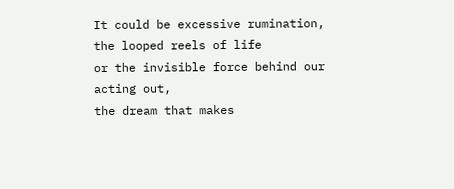It could be excessive rumination,
the looped reels of life
or the invisible force behind our acting out,
the dream that makes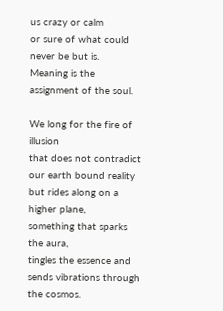us crazy or calm
or sure of what could never be but is.
Meaning is the assignment of the soul.

We long for the fire of illusion
that does not contradict
our earth bound reality
but rides along on a higher plane,
something that sparks the aura,
tingles the essence and
sends vibrations through the cosmos.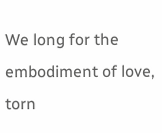We long for the embodiment of love,
torn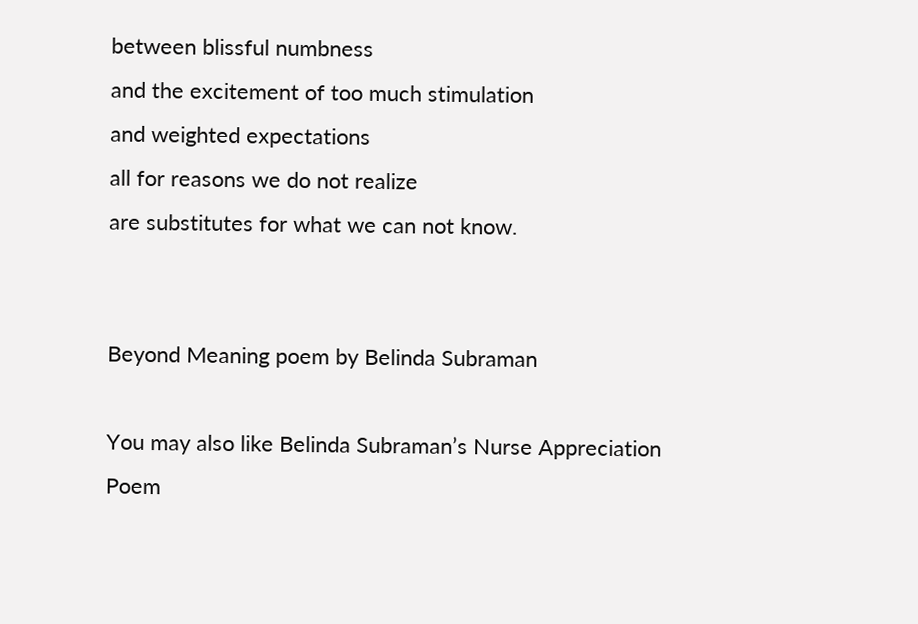between blissful numbness
and the excitement of too much stimulation
and weighted expectations
all for reasons we do not realize
are substitutes for what we can not know.


Beyond Meaning poem by Belinda Subraman

You may also like Belinda Subraman’s Nurse Appreciation Poem